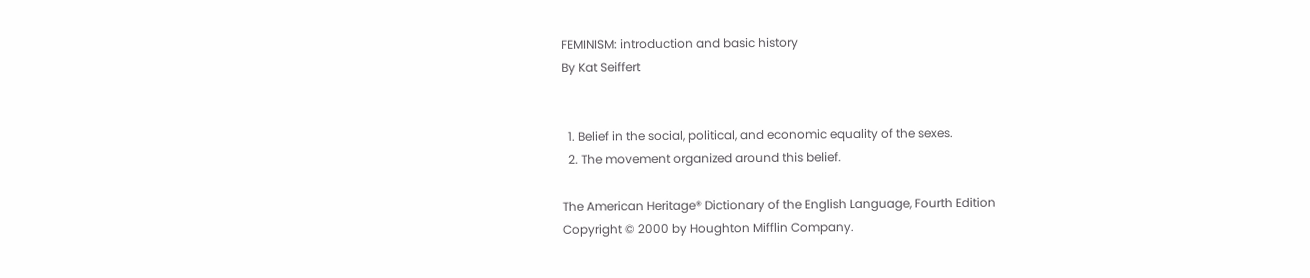FEMINISM: introduction and basic history
By Kat Seiffert


  1. Belief in the social, political, and economic equality of the sexes.
  2. The movement organized around this belief.

The American Heritage® Dictionary of the English Language, Fourth Edition
Copyright © 2000 by Houghton Mifflin Company.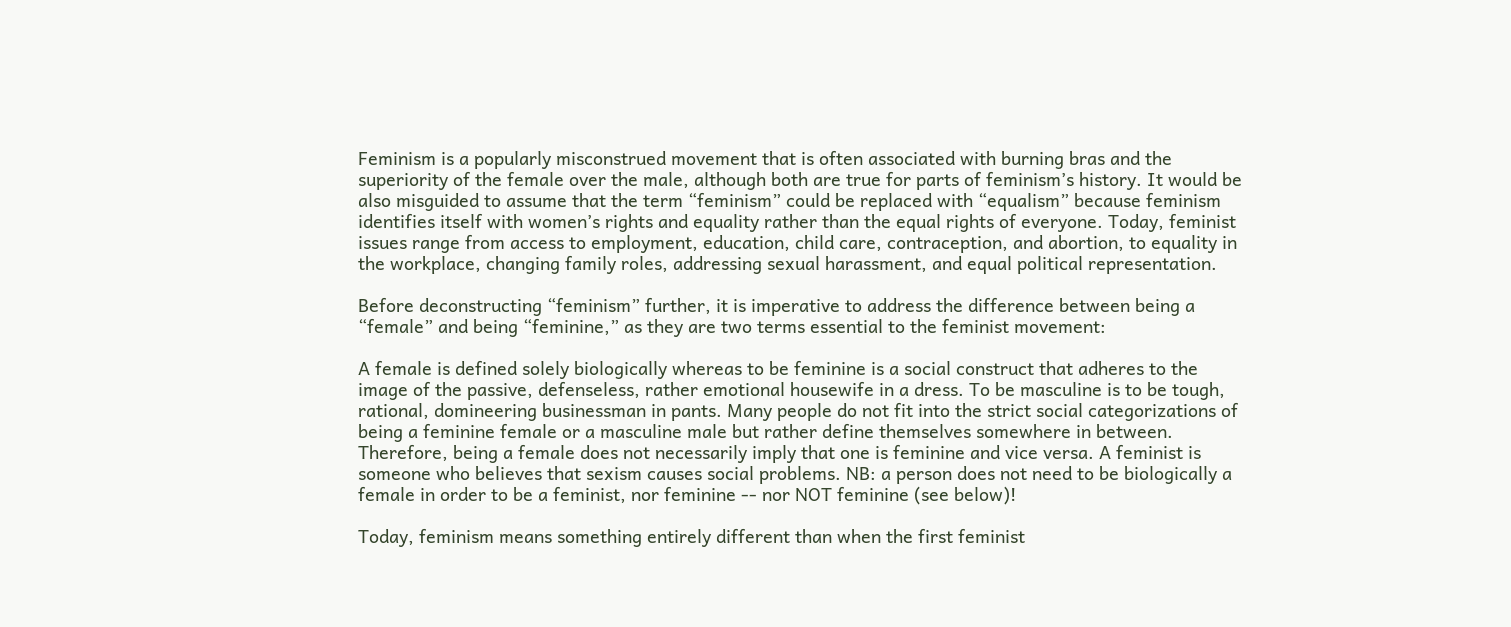Feminism is a popularly misconstrued movement that is often associated with burning bras and the superiority of the female over the male, although both are true for parts of feminism’s history. It would be also misguided to assume that the term “feminism” could be replaced with “equalism” because feminism identifies itself with women’s rights and equality rather than the equal rights of everyone. Today, feminist issues range from access to employment, education, child care, contraception, and abortion, to equality in the workplace, changing family roles, addressing sexual harassment, and equal political representation.

Before deconstructing “feminism” further, it is imperative to address the difference between being a “female” and being “feminine,” as they are two terms essential to the feminist movement:

A female is defined solely biologically whereas to be feminine is a social construct that adheres to the image of the passive, defenseless, rather emotional housewife in a dress. To be masculine is to be tough, rational, domineering businessman in pants. Many people do not fit into the strict social categorizations of being a feminine female or a masculine male but rather define themselves somewhere in between. Therefore, being a female does not necessarily imply that one is feminine and vice versa. A feminist is someone who believes that sexism causes social problems. NB: a person does not need to be biologically a female in order to be a feminist, nor feminine -- nor NOT feminine (see below)!

Today, feminism means something entirely different than when the first feminist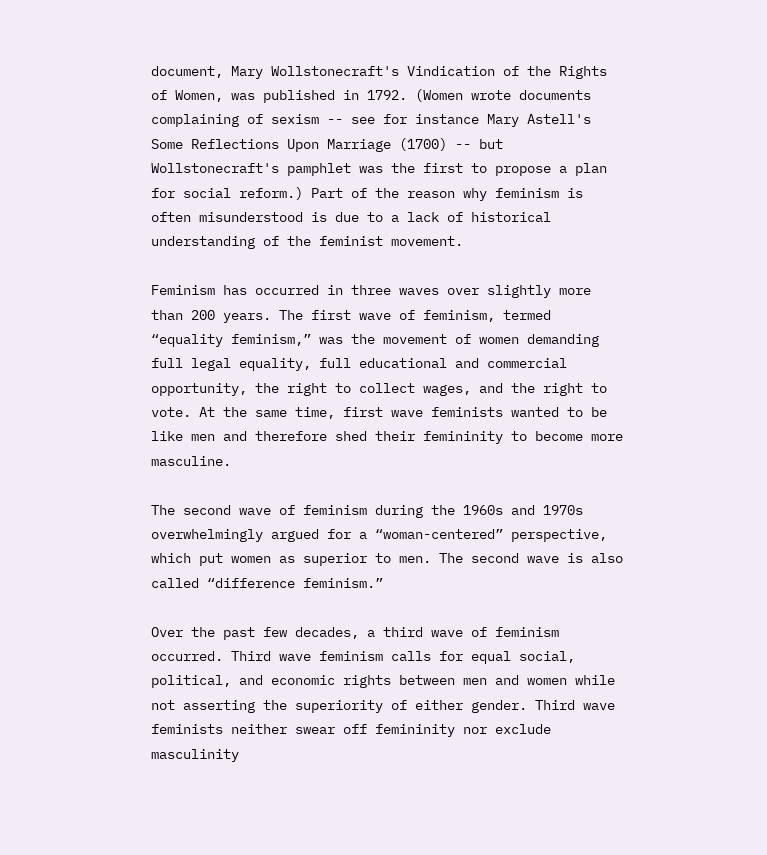document, Mary Wollstonecraft's Vindication of the Rights of Women, was published in 1792. (Women wrote documents complaining of sexism -- see for instance Mary Astell's Some Reflections Upon Marriage (1700) -- but Wollstonecraft's pamphlet was the first to propose a plan for social reform.) Part of the reason why feminism is often misunderstood is due to a lack of historical understanding of the feminist movement.

Feminism has occurred in three waves over slightly more than 200 years. The first wave of feminism, termed “equality feminism,” was the movement of women demanding full legal equality, full educational and commercial opportunity, the right to collect wages, and the right to vote. At the same time, first wave feminists wanted to be like men and therefore shed their femininity to become more masculine.

The second wave of feminism during the 1960s and 1970s overwhelmingly argued for a “woman-centered” perspective, which put women as superior to men. The second wave is also called “difference feminism.”

Over the past few decades, a third wave of feminism occurred. Third wave feminism calls for equal social, political, and economic rights between men and women while not asserting the superiority of either gender. Third wave feminists neither swear off femininity nor exclude masculinity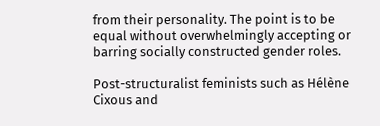from their personality. The point is to be equal without overwhelmingly accepting or barring socially constructed gender roles.

Post-structuralist feminists such as Hélène Cixous and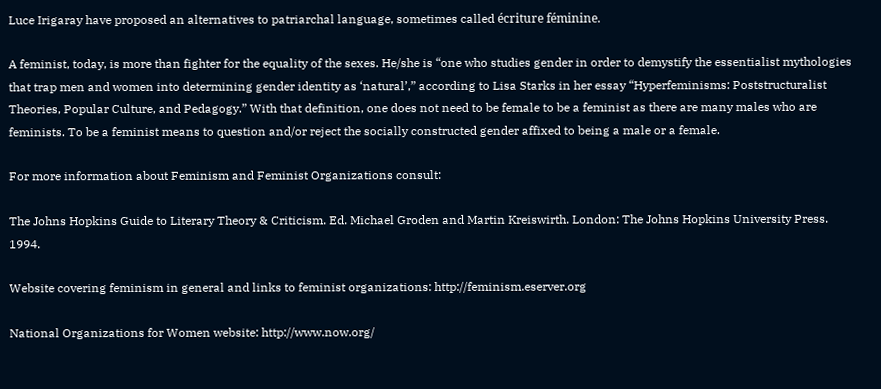Luce Irigaray have proposed an alternatives to patriarchal language, sometimes called écriture féminine.

A feminist, today, is more than fighter for the equality of the sexes. He/she is “one who studies gender in order to demystify the essentialist mythologies that trap men and women into determining gender identity as ‘natural’,” according to Lisa Starks in her essay “Hyperfeminisms: Poststructuralist Theories, Popular Culture, and Pedagogy.” With that definition, one does not need to be female to be a feminist as there are many males who are feminists. To be a feminist means to question and/or reject the socially constructed gender affixed to being a male or a female.

For more information about Feminism and Feminist Organizations consult:

The Johns Hopkins Guide to Literary Theory & Criticism. Ed. Michael Groden and Martin Kreiswirth. London: The Johns Hopkins University Press. 1994.

Website covering feminism in general and links to feminist organizations: http://feminism.eserver.org

National Organizations for Women website: http://www.now.org/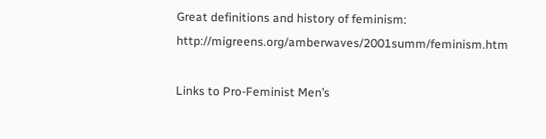Great definitions and history of feminism: http://migreens.org/amberwaves/2001summ/feminism.htm

Links to Pro-Feminist Men’s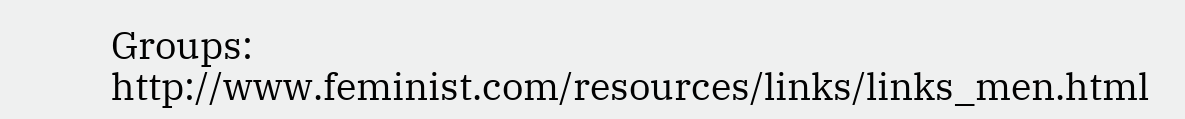Groups: http://www.feminist.com/resources/links/links_men.html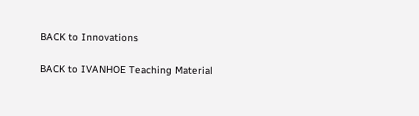BACK to Innovations

BACK to IVANHOE Teaching Material